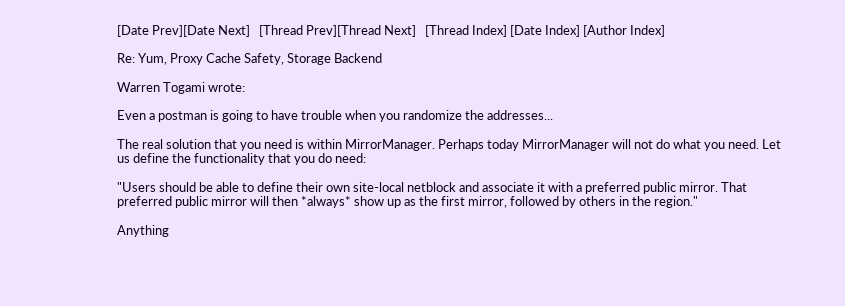[Date Prev][Date Next]   [Thread Prev][Thread Next]   [Thread Index] [Date Index] [Author Index]

Re: Yum, Proxy Cache Safety, Storage Backend

Warren Togami wrote:

Even a postman is going to have trouble when you randomize the addresses...

The real solution that you need is within MirrorManager. Perhaps today MirrorManager will not do what you need. Let us define the functionality that you do need:

"Users should be able to define their own site-local netblock and associate it with a preferred public mirror. That preferred public mirror will then *always* show up as the first mirror, followed by others in the region."

Anything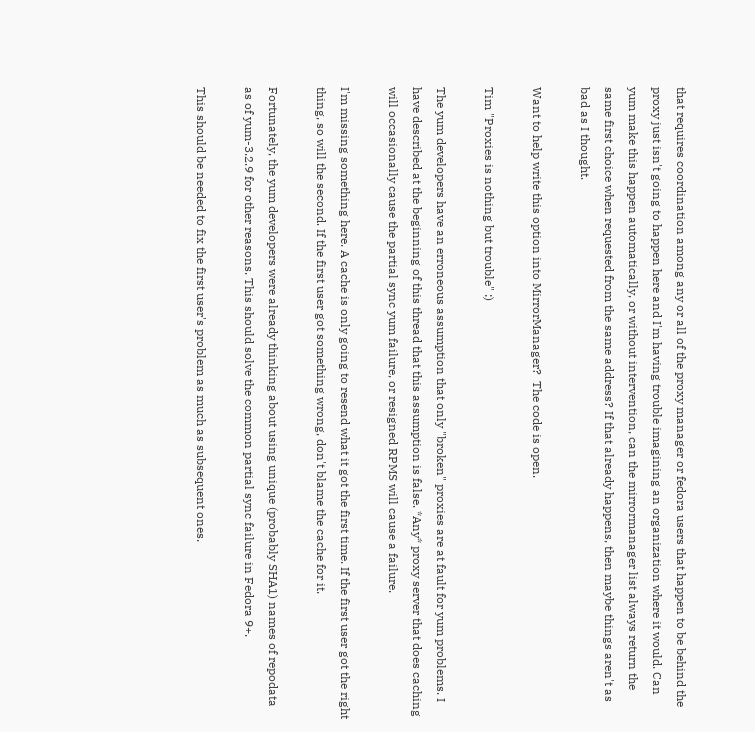that requires coordination among any or all of the proxy manager or fedora users that happen to be behind the proxy just isn't going to happen here and I'm having trouble imagining an organization where it would. Can yum make this happen automatically, or without intervention, can the mirrormanager list always return the same first choice when requested from the same address? If that already happens, then maybe things aren't as bad as I thought.

Want to help write this option into MirrorManager?  The code is open.

Tim "Proxies is nothing but trouble" :)

The yum developers have an erroneous assumption that only "broken" proxies are at fault for yum problems. I have described at the beginning of this thread that this assumption is false. *Any* proxy server that does caching will occasionally cause the partial sync yum failure, or resigned RPMS will cause a failure.

I'm missing something here. A cache is only going to resend what it got the first time. If the first user got the right thing, so will the second. If the first user got something wrong, don't blame the cache for it.

Fortunately, the yum developers were already thinking about using unique (probably SHA1) names of repodata as of yum-3.2.9 for other reasons. This should solve the common partial sync failure in Fedora 9+.

This should be needed to fix the first user's problem as much as subsequent ones.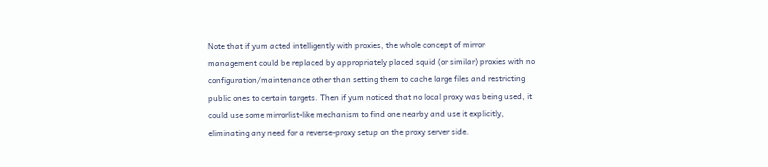Note that if yum acted intelligently with proxies, the whole concept of mirror management could be replaced by appropriately placed squid (or similar) proxies with no configuration/maintenance other than setting them to cache large files and restricting public ones to certain targets. Then if yum noticed that no local proxy was being used, it could use some mirrorlist-like mechanism to find one nearby and use it explicitly, eliminating any need for a reverse-proxy setup on the proxy server side.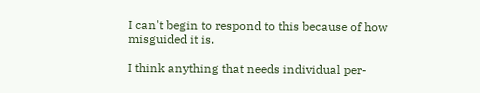I can't begin to respond to this because of how misguided it is.

I think anything that needs individual per-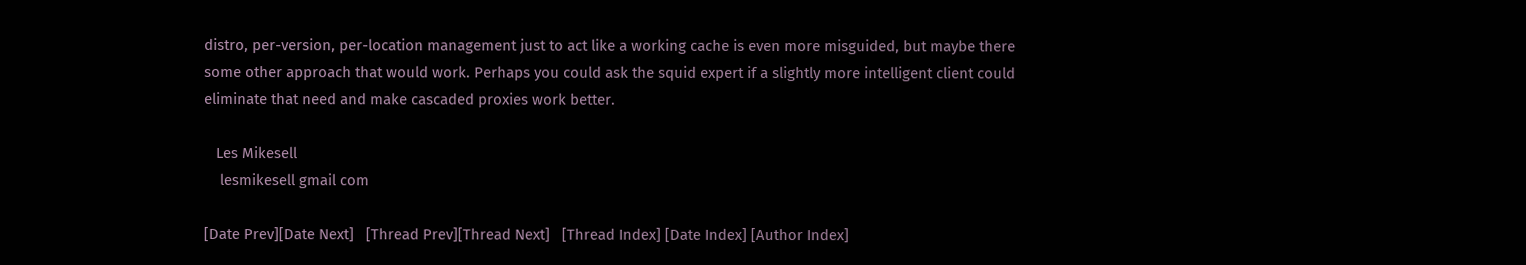distro, per-version, per-location management just to act like a working cache is even more misguided, but maybe there some other approach that would work. Perhaps you could ask the squid expert if a slightly more intelligent client could eliminate that need and make cascaded proxies work better.

   Les Mikesell
    lesmikesell gmail com

[Date Prev][Date Next]   [Thread Prev][Thread Next]   [Thread Index] [Date Index] [Author Index]